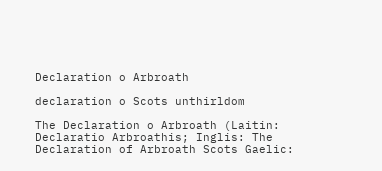Declaration o Arbroath

declaration o Scots unthirldom

The Declaration o Arbroath (Laitin: Declaratio Arbroathis; Inglis: The Declaration of Arbroath Scots Gaelic: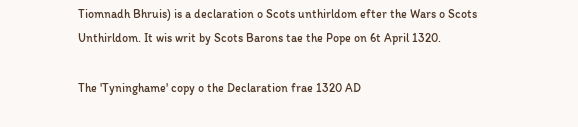Tiomnadh Bhruis) is a declaration o Scots unthirldom efter the Wars o Scots Unthirldom. It wis writ by Scots Barons tae the Pope on 6t April 1320.

The 'Tyninghame' copy o the Declaration frae 1320 AD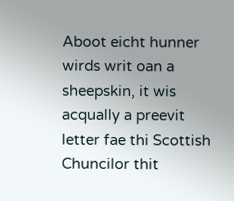Aboot eicht hunner wirds writ oan a sheepskin, it wis acqually a preevit letter fae thi Scottish Chuncilor thit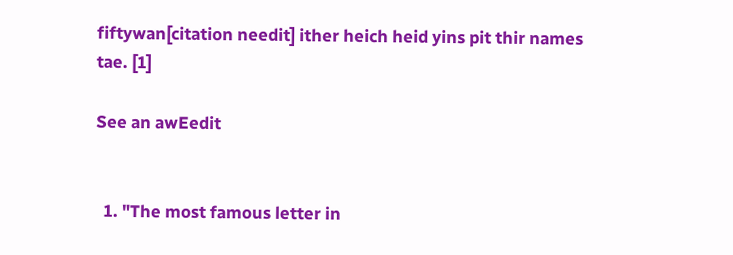fiftywan[citation needit] ither heich heid yins pit thir names tae. [1]

See an awEedit


  1. "The most famous letter in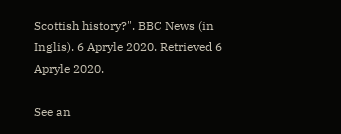Scottish history?". BBC News (in Inglis). 6 Apryle 2020. Retrieved 6 Apryle 2020.

See an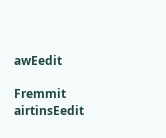awEedit

Fremmit airtinsEedit